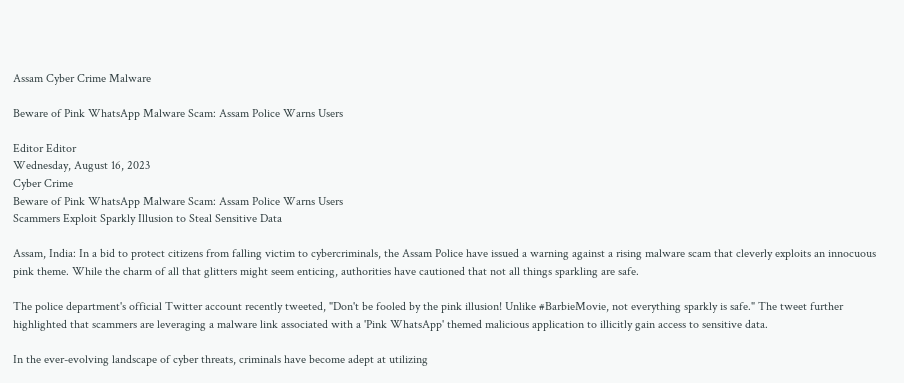Assam Cyber Crime Malware

Beware of Pink WhatsApp Malware Scam: Assam Police Warns Users

Editor Editor
Wednesday, August 16, 2023
Cyber Crime
Beware of Pink WhatsApp Malware Scam: Assam Police Warns Users
Scammers Exploit Sparkly Illusion to Steal Sensitive Data

Assam, India: In a bid to protect citizens from falling victim to cybercriminals, the Assam Police have issued a warning against a rising malware scam that cleverly exploits an innocuous pink theme. While the charm of all that glitters might seem enticing, authorities have cautioned that not all things sparkling are safe.

The police department's official Twitter account recently tweeted, "Don't be fooled by the pink illusion! Unlike #BarbieMovie, not everything sparkly is safe." The tweet further highlighted that scammers are leveraging a malware link associated with a 'Pink WhatsApp' themed malicious application to illicitly gain access to sensitive data.

In the ever-evolving landscape of cyber threats, criminals have become adept at utilizing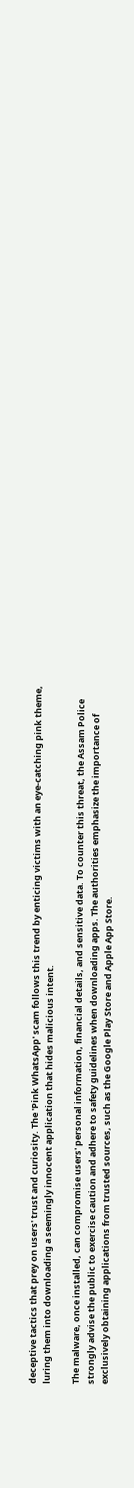deceptive tactics that prey on users' trust and curiosity. The 'Pink WhatsApp' scam follows this trend by enticing victims with an eye-catching pink theme, luring them into downloading a seemingly innocent application that hides malicious intent.

The malware, once installed, can compromise users' personal information, financial details, and sensitive data. To counter this threat, the Assam Police strongly advise the public to exercise caution and adhere to safety guidelines when downloading apps. The authorities emphasize the importance of exclusively obtaining applications from trusted sources, such as the Google Play Store and Apple App Store.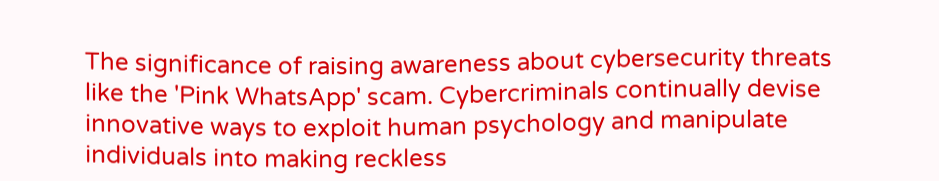The significance of raising awareness about cybersecurity threats like the 'Pink WhatsApp' scam. Cybercriminals continually devise innovative ways to exploit human psychology and manipulate individuals into making reckless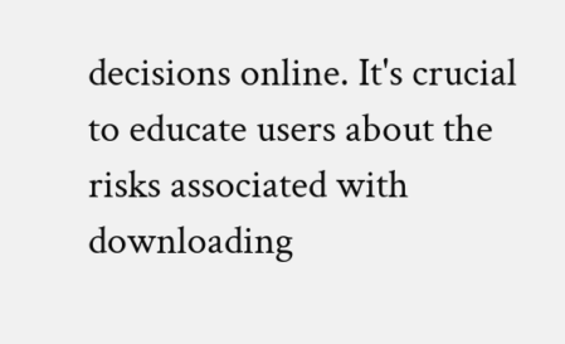decisions online. It's crucial to educate users about the risks associated with downloading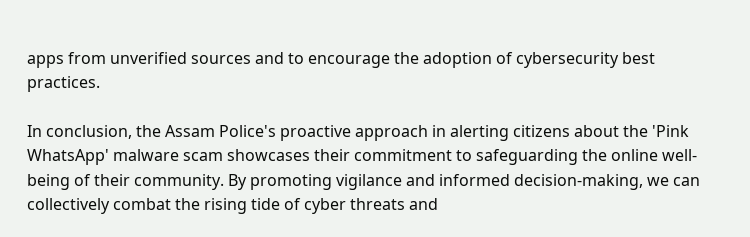apps from unverified sources and to encourage the adoption of cybersecurity best practices.

In conclusion, the Assam Police's proactive approach in alerting citizens about the 'Pink WhatsApp' malware scam showcases their commitment to safeguarding the online well-being of their community. By promoting vigilance and informed decision-making, we can collectively combat the rising tide of cyber threats and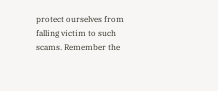protect ourselves from falling victim to such scams. Remember the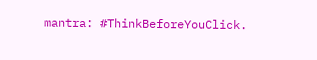mantra: #ThinkBeforeYouClick.